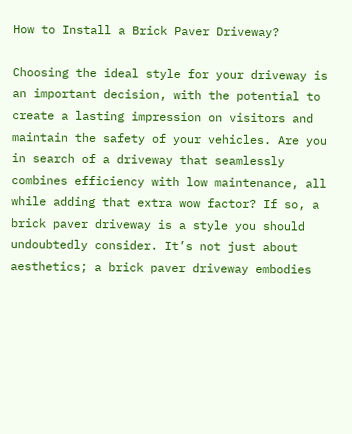How to Install a Brick Paver Driveway?

Choosing the ideal style for your driveway is an important decision, with the potential to create a lasting impression on visitors and maintain the safety of your vehicles. Are you in search of a driveway that seamlessly combines efficiency with low maintenance, all while adding that extra wow factor? If so, a brick paver driveway is a style you should undoubtedly consider. It’s not just about aesthetics; a brick paver driveway embodies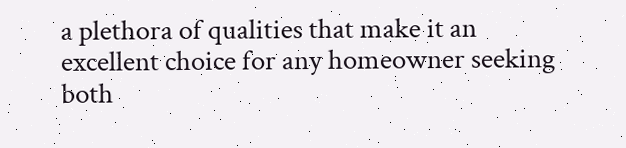a plethora of qualities that make it an excellent choice for any homeowner seeking both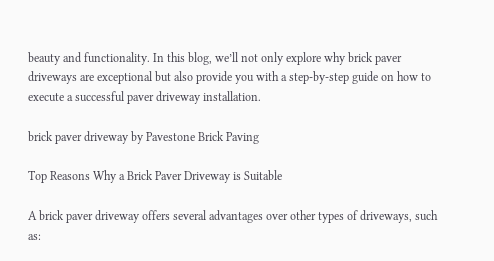beauty and functionality. In this blog, we’ll not only explore why brick paver driveways are exceptional but also provide you with a step-by-step guide on how to execute a successful paver driveway installation.

brick paver driveway by Pavestone Brick Paving

Top Reasons Why a Brick Paver Driveway is Suitable

A brick paver driveway offers several advantages over other types of driveways, such as: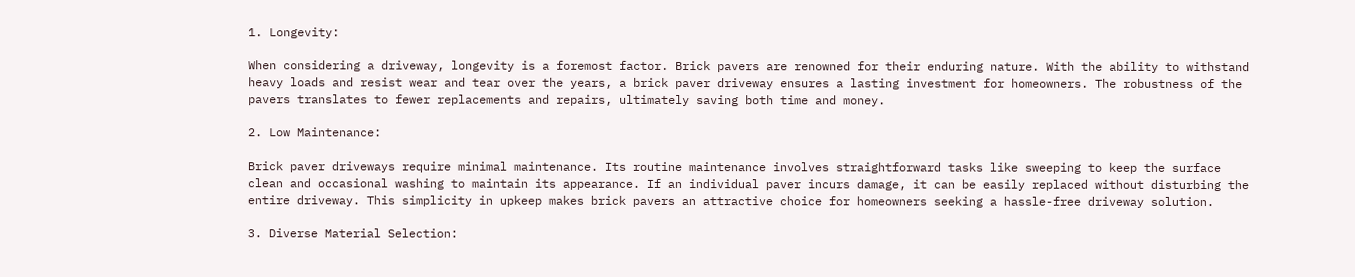1. Longevity:

When considering a driveway, longevity is a foremost factor. Brick pavers are renowned for their enduring nature. With the ability to withstand heavy loads and resist wear and tear over the years, a brick paver driveway ensures a lasting investment for homeowners. The robustness of the pavers translates to fewer replacements and repairs, ultimately saving both time and money.

2. Low Maintenance:

Brick paver driveways require minimal maintenance. Its routine maintenance involves straightforward tasks like sweeping to keep the surface clean and occasional washing to maintain its appearance. If an individual paver incurs damage, it can be easily replaced without disturbing the entire driveway. This simplicity in upkeep makes brick pavers an attractive choice for homeowners seeking a hassle-free driveway solution.

3. Diverse Material Selection: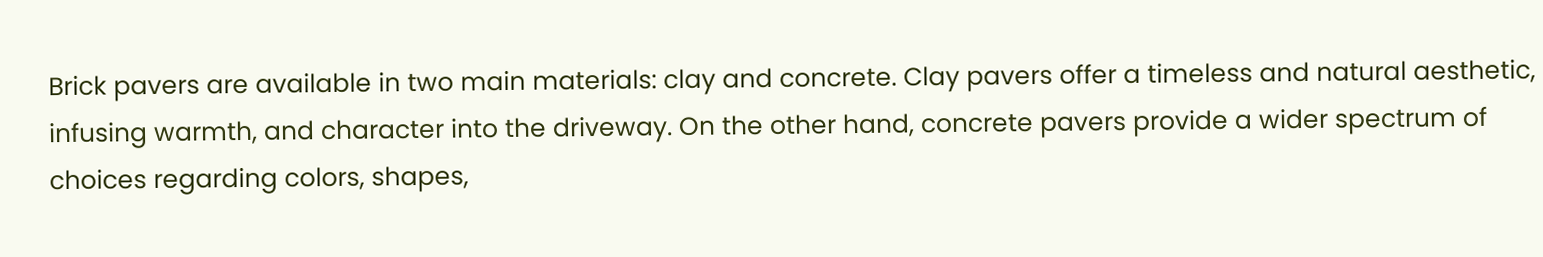Brick pavers are available in two main materials: clay and concrete. Clay pavers offer a timeless and natural aesthetic, infusing warmth, and character into the driveway. On the other hand, concrete pavers provide a wider spectrum of choices regarding colors, shapes,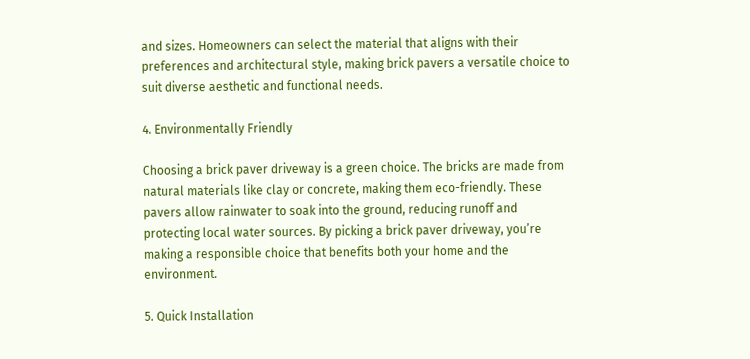and sizes. Homeowners can select the material that aligns with their preferences and architectural style, making brick pavers a versatile choice to suit diverse aesthetic and functional needs.

4. Environmentally Friendly

Choosing a brick paver driveway is a green choice. The bricks are made from natural materials like clay or concrete, making them eco-friendly. These pavers allow rainwater to soak into the ground, reducing runoff and protecting local water sources. By picking a brick paver driveway, you’re making a responsible choice that benefits both your home and the environment.

5. Quick Installation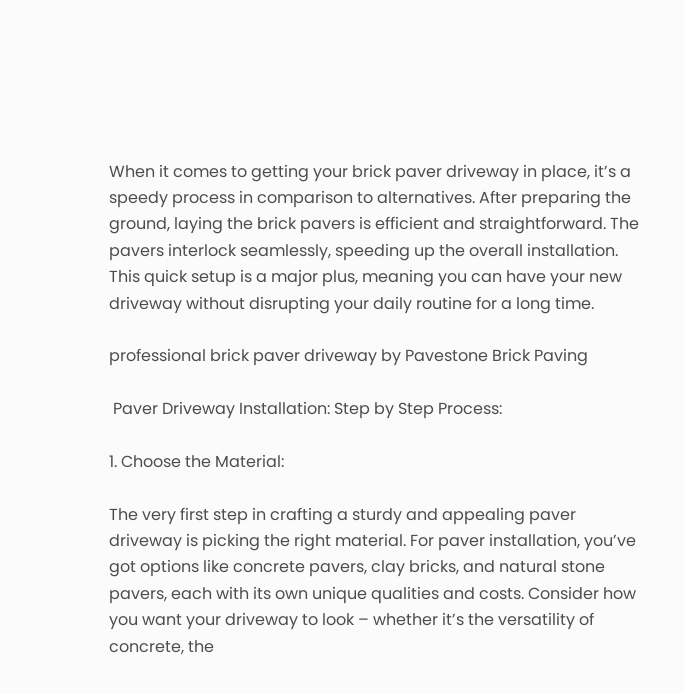When it comes to getting your brick paver driveway in place, it’s a speedy process in comparison to alternatives. After preparing the ground, laying the brick pavers is efficient and straightforward. The pavers interlock seamlessly, speeding up the overall installation. This quick setup is a major plus, meaning you can have your new driveway without disrupting your daily routine for a long time.

professional brick paver driveway by Pavestone Brick Paving

 Paver Driveway Installation: Step by Step Process:

1. Choose the Material:

The very first step in crafting a sturdy and appealing paver driveway is picking the right material. For paver installation, you’ve got options like concrete pavers, clay bricks, and natural stone pavers, each with its own unique qualities and costs. Consider how you want your driveway to look – whether it’s the versatility of concrete, the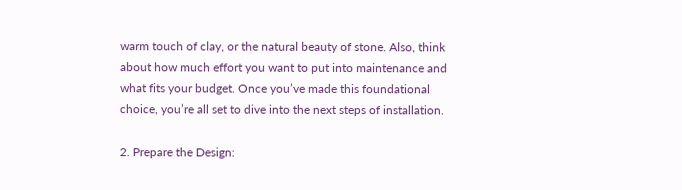warm touch of clay, or the natural beauty of stone. Also, think about how much effort you want to put into maintenance and what fits your budget. Once you’ve made this foundational choice, you’re all set to dive into the next steps of installation.

2. Prepare the Design: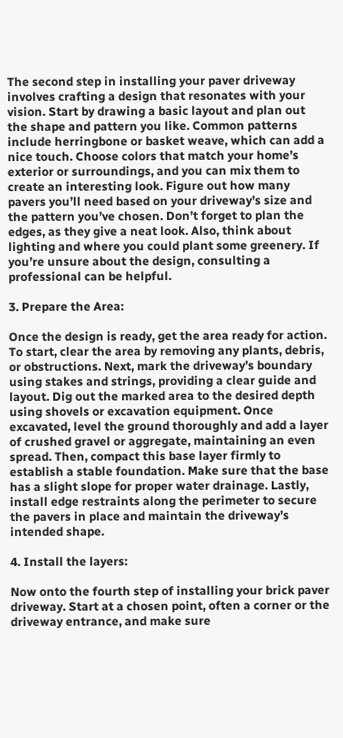The second step in installing your paver driveway involves crafting a design that resonates with your vision. Start by drawing a basic layout and plan out the shape and pattern you like. Common patterns include herringbone or basket weave, which can add a nice touch. Choose colors that match your home’s exterior or surroundings, and you can mix them to create an interesting look. Figure out how many pavers you’ll need based on your driveway’s size and the pattern you’ve chosen. Don’t forget to plan the edges, as they give a neat look. Also, think about lighting and where you could plant some greenery. If you’re unsure about the design, consulting a professional can be helpful.

3. Prepare the Area:

Once the design is ready, get the area ready for action. To start, clear the area by removing any plants, debris, or obstructions. Next, mark the driveway’s boundary using stakes and strings, providing a clear guide and layout. Dig out the marked area to the desired depth using shovels or excavation equipment. Once excavated, level the ground thoroughly and add a layer of crushed gravel or aggregate, maintaining an even spread. Then, compact this base layer firmly to establish a stable foundation. Make sure that the base has a slight slope for proper water drainage. Lastly, install edge restraints along the perimeter to secure the pavers in place and maintain the driveway’s intended shape.

4. Install the layers:

Now onto the fourth step of installing your brick paver driveway. Start at a chosen point, often a corner or the driveway entrance, and make sure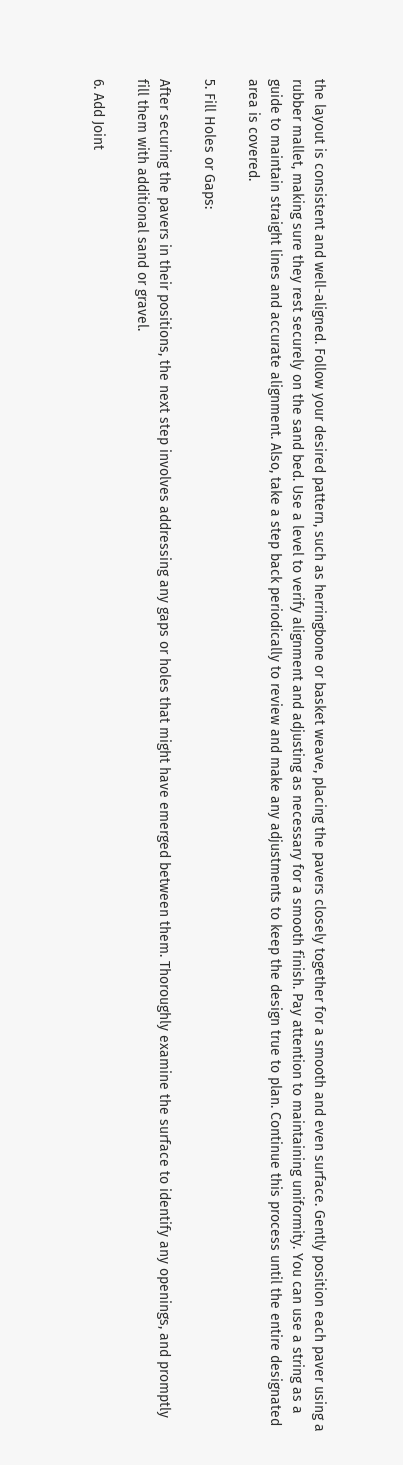the layout is consistent and well-aligned. Follow your desired pattern, such as herringbone or basket weave, placing the pavers closely together for a smooth and even surface. Gently position each paver using a rubber mallet, making sure they rest securely on the sand bed. Use a level to verify alignment and adjusting as necessary for a smooth finish. Pay attention to maintaining uniformity. You can use a string as a guide to maintain straight lines and accurate alignment. Also, take a step back periodically to review and make any adjustments to keep the design true to plan. Continue this process until the entire designated area is covered.

5. Fill Holes or Gaps:

After securing the pavers in their positions, the next step involves addressing any gaps or holes that might have emerged between them. Thoroughly examine the surface to identify any openings, and promptly fill them with additional sand or gravel.

6. Add Joint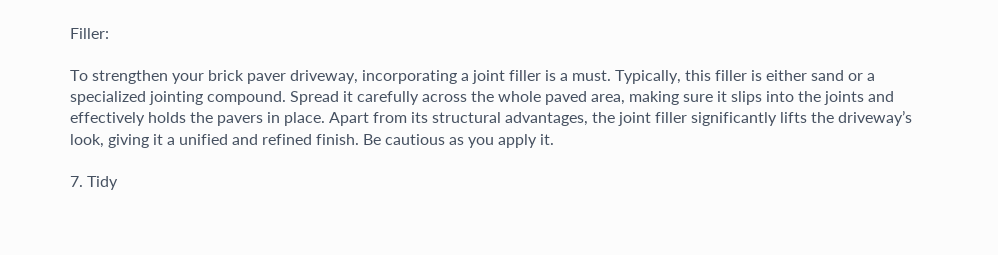Filler:

To strengthen your brick paver driveway, incorporating a joint filler is a must. Typically, this filler is either sand or a specialized jointing compound. Spread it carefully across the whole paved area, making sure it slips into the joints and effectively holds the pavers in place. Apart from its structural advantages, the joint filler significantly lifts the driveway’s look, giving it a unified and refined finish. Be cautious as you apply it.

7. Tidy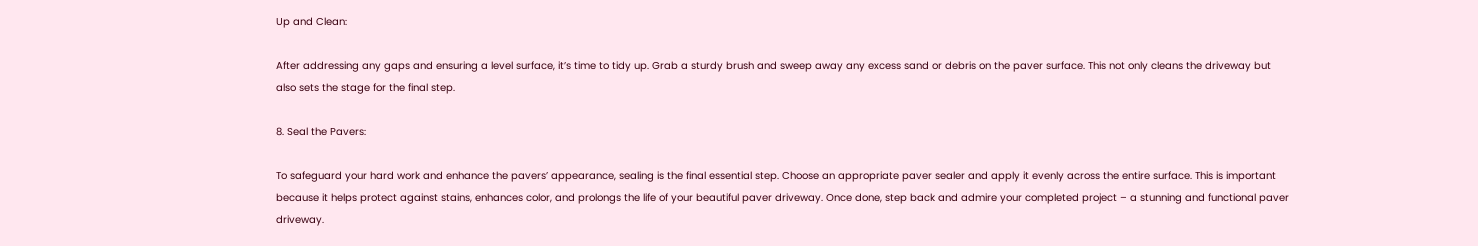Up and Clean:

After addressing any gaps and ensuring a level surface, it’s time to tidy up. Grab a sturdy brush and sweep away any excess sand or debris on the paver surface. This not only cleans the driveway but also sets the stage for the final step.

8. Seal the Pavers:

To safeguard your hard work and enhance the pavers’ appearance, sealing is the final essential step. Choose an appropriate paver sealer and apply it evenly across the entire surface. This is important because it helps protect against stains, enhances color, and prolongs the life of your beautiful paver driveway. Once done, step back and admire your completed project – a stunning and functional paver driveway.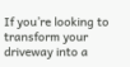If you’re looking to transform your driveway into a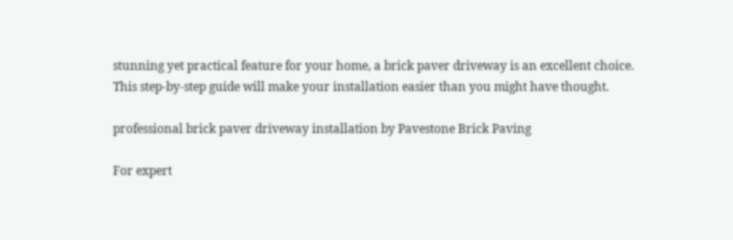stunning yet practical feature for your home, a brick paver driveway is an excellent choice. This step-by-step guide will make your installation easier than you might have thought.

professional brick paver driveway installation by Pavestone Brick Paving

For expert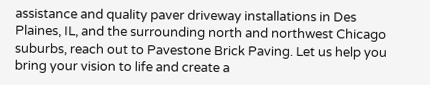assistance and quality paver driveway installations in Des Plaines, IL, and the surrounding north and northwest Chicago suburbs, reach out to Pavestone Brick Paving. Let us help you bring your vision to life and create a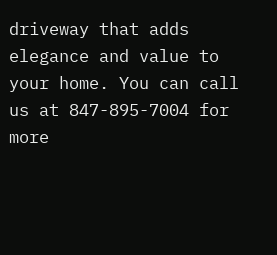driveway that adds elegance and value to your home. You can call us at 847-895-7004 for more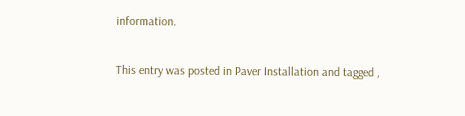information.

This entry was posted in Paver Installation and tagged ,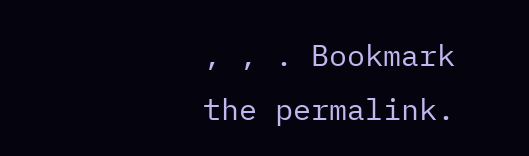, , . Bookmark the permalink.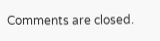Comments are closed.